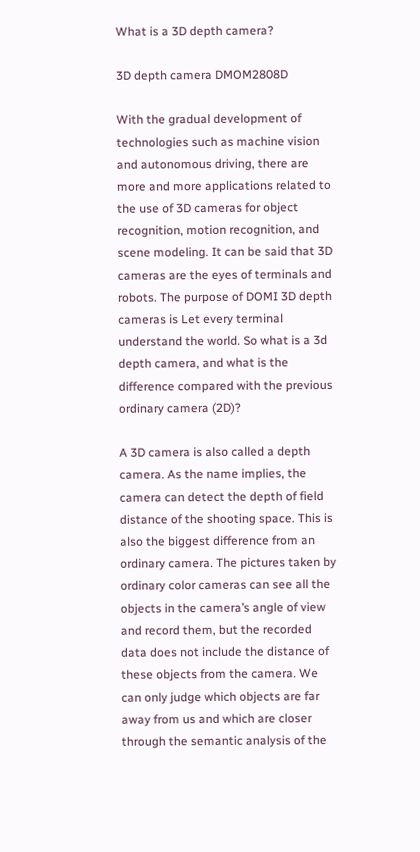What is a 3D depth camera?

3D depth camera DMOM2808D

With the gradual development of technologies such as machine vision and autonomous driving, there are more and more applications related to the use of 3D cameras for object recognition, motion recognition, and scene modeling. It can be said that 3D cameras are the eyes of terminals and robots. The purpose of DOMI 3D depth cameras is Let every terminal understand the world. So what is a 3d depth camera, and what is the difference compared with the previous ordinary camera (2D)?

A 3D camera is also called a depth camera. As the name implies, the camera can detect the depth of field distance of the shooting space. This is also the biggest difference from an ordinary camera. The pictures taken by ordinary color cameras can see all the objects in the camera’s angle of view and record them, but the recorded data does not include the distance of these objects from the camera. We can only judge which objects are far away from us and which are closer through the semantic analysis of the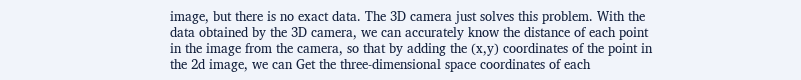image, but there is no exact data. The 3D camera just solves this problem. With the data obtained by the 3D camera, we can accurately know the distance of each point in the image from the camera, so that by adding the (x,y) coordinates of the point in the 2d image, we can Get the three-dimensional space coordinates of each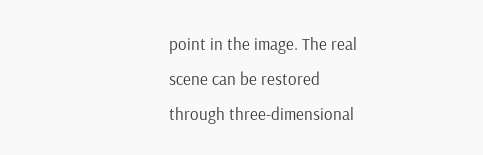point in the image. The real scene can be restored through three-dimensional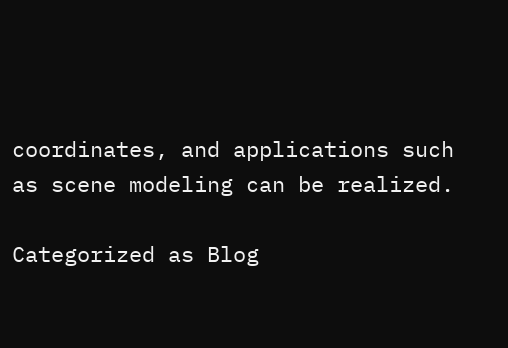coordinates, and applications such as scene modeling can be realized.

Categorized as Blog